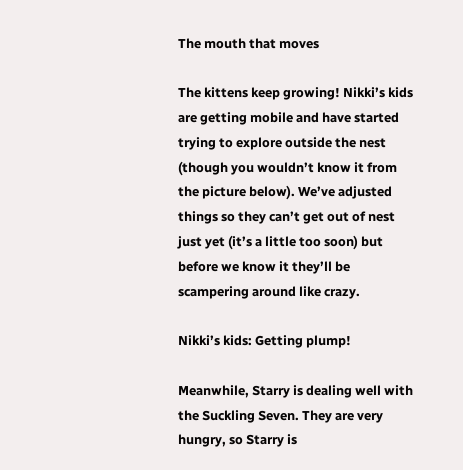The mouth that moves

The kittens keep growing! Nikki’s kids are getting mobile and have started trying to explore outside the nest (though you wouldn’t know it from the picture below). We’ve adjusted things so they can’t get out of nest just yet (it’s a little too soon) but before we know it they’ll be scampering around like crazy.

Nikki’s kids: Getting plump!

Meanwhile, Starry is dealing well with the Suckling Seven. They are very hungry, so Starry is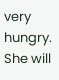very hungry. She will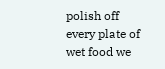polish off every plate of wet food we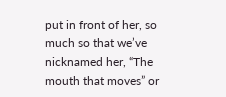put in front of her, so much so that we’ve nicknamed her, “The mouth that moves” or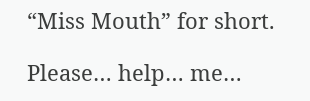“Miss Mouth” for short.

Please… help… me…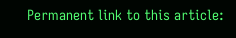Permanent link to this article: